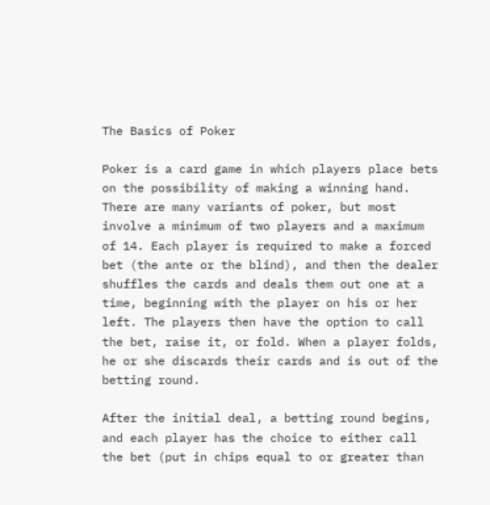The Basics of Poker

Poker is a card game in which players place bets on the possibility of making a winning hand. There are many variants of poker, but most involve a minimum of two players and a maximum of 14. Each player is required to make a forced bet (the ante or the blind), and then the dealer shuffles the cards and deals them out one at a time, beginning with the player on his or her left. The players then have the option to call the bet, raise it, or fold. When a player folds, he or she discards their cards and is out of the betting round.

After the initial deal, a betting round begins, and each player has the choice to either call the bet (put in chips equal to or greater than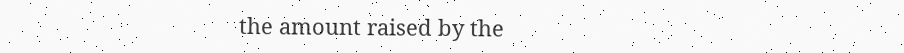the amount raised by the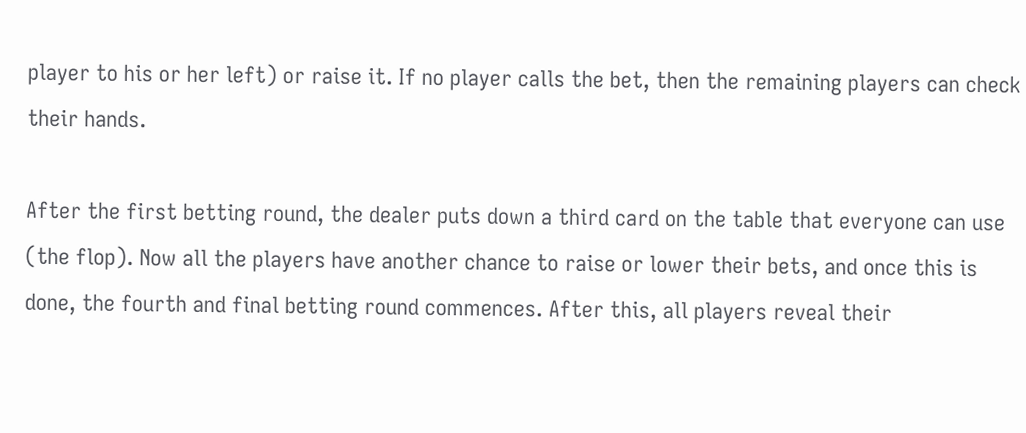player to his or her left) or raise it. If no player calls the bet, then the remaining players can check their hands.

After the first betting round, the dealer puts down a third card on the table that everyone can use (the flop). Now all the players have another chance to raise or lower their bets, and once this is done, the fourth and final betting round commences. After this, all players reveal their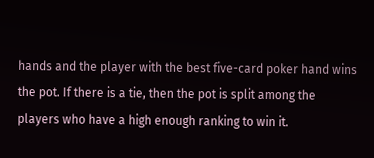hands and the player with the best five-card poker hand wins the pot. If there is a tie, then the pot is split among the players who have a high enough ranking to win it.